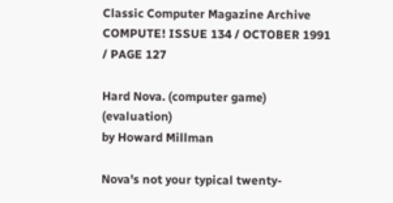Classic Computer Magazine Archive COMPUTE! ISSUE 134 / OCTOBER 1991 / PAGE 127

Hard Nova. (computer game) (evaluation)
by Howard Millman

Nova's not your typical twenty-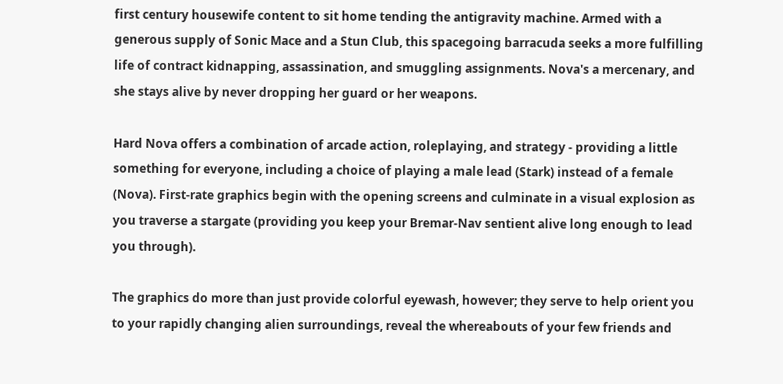first century housewife content to sit home tending the antigravity machine. Armed with a generous supply of Sonic Mace and a Stun Club, this spacegoing barracuda seeks a more fulfilling life of contract kidnapping, assassination, and smuggling assignments. Nova's a mercenary, and she stays alive by never dropping her guard or her weapons.

Hard Nova offers a combination of arcade action, roleplaying, and strategy - providing a little something for everyone, including a choice of playing a male lead (Stark) instead of a female (Nova). First-rate graphics begin with the opening screens and culminate in a visual explosion as you traverse a stargate (providing you keep your Bremar-Nav sentient alive long enough to lead you through).

The graphics do more than just provide colorful eyewash, however; they serve to help orient you to your rapidly changing alien surroundings, reveal the whereabouts of your few friends and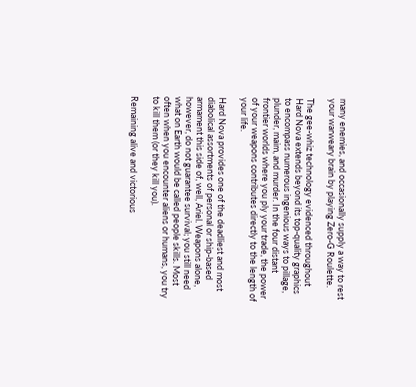many enemies, and occasionally supply a way to rest your warweary brain by playing Zero-G Roulette.

The gee-whiz technology evidenced throughout Hard Nova extends beyond its top-quality graphics to encompass numerous ingenious ways to pillage, plunder, maim, and murder. In the four distant frontier worlds where you ply your trade, the power of your weapons contributes directly to the length of your life.

Hard Nova provides one of the deadliest and most diabolical assortments of personal or ship-based armament this side of, well, Ariel. Weapons alone, however, do not guarantee survival; you still need what on Earth would be called people skills. Most often when you encounter aliens or humans, you try to kill them (or they kill you).

Remaining alive and victorious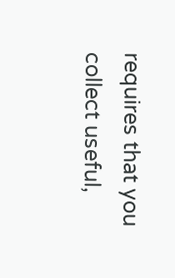requires that you collect useful,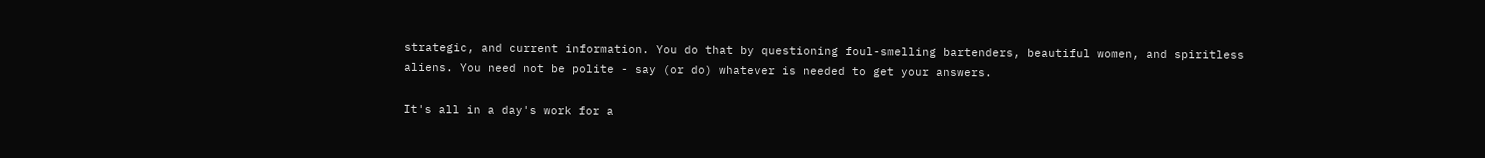strategic, and current information. You do that by questioning foul-smelling bartenders, beautiful women, and spiritless aliens. You need not be polite - say (or do) whatever is needed to get your answers.

It's all in a day's work for a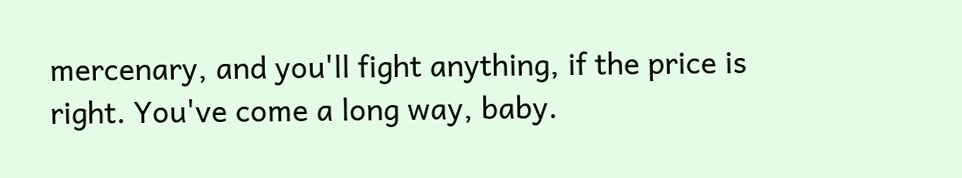mercenary, and you'll fight anything, if the price is right. You've come a long way, baby.